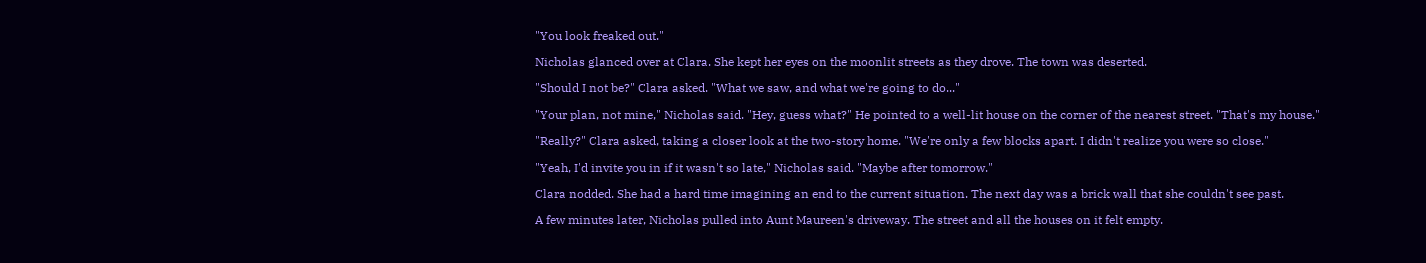"You look freaked out."

Nicholas glanced over at Clara. She kept her eyes on the moonlit streets as they drove. The town was deserted.

"Should I not be?" Clara asked. "What we saw, and what we're going to do..."

"Your plan, not mine," Nicholas said. "Hey, guess what?" He pointed to a well-lit house on the corner of the nearest street. "That's my house."

"Really?" Clara asked, taking a closer look at the two-story home. "We're only a few blocks apart. I didn't realize you were so close."

"Yeah, I'd invite you in if it wasn't so late," Nicholas said. "Maybe after tomorrow."

Clara nodded. She had a hard time imagining an end to the current situation. The next day was a brick wall that she couldn't see past.

A few minutes later, Nicholas pulled into Aunt Maureen's driveway. The street and all the houses on it felt empty.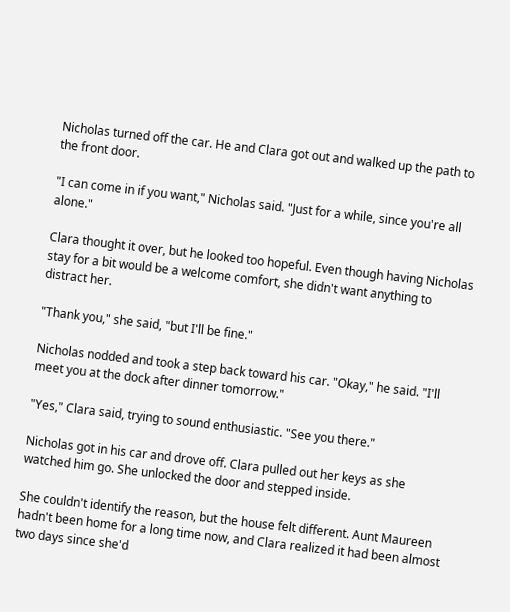Nicholas turned off the car. He and Clara got out and walked up the path to the front door.

"I can come in if you want," Nicholas said. "Just for a while, since you're all alone."

Clara thought it over, but he looked too hopeful. Even though having Nicholas stay for a bit would be a welcome comfort, she didn't want anything to distract her.

"Thank you," she said, "but I'll be fine."

Nicholas nodded and took a step back toward his car. "Okay," he said. "I'll meet you at the dock after dinner tomorrow."

"Yes," Clara said, trying to sound enthusiastic. "See you there."

Nicholas got in his car and drove off. Clara pulled out her keys as she watched him go. She unlocked the door and stepped inside.

She couldn't identify the reason, but the house felt different. Aunt Maureen hadn't been home for a long time now, and Clara realized it had been almost two days since she'd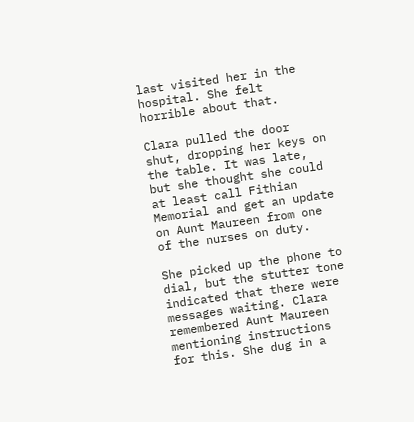last visited her in the hospital. She felt horrible about that.

Clara pulled the door shut, dropping her keys on the table. It was late, but she thought she could at least call Fithian Memorial and get an update on Aunt Maureen from one of the nurses on duty.

She picked up the phone to dial, but the stutter tone indicated that there were messages waiting. Clara remembered Aunt Maureen mentioning instructions for this. She dug in a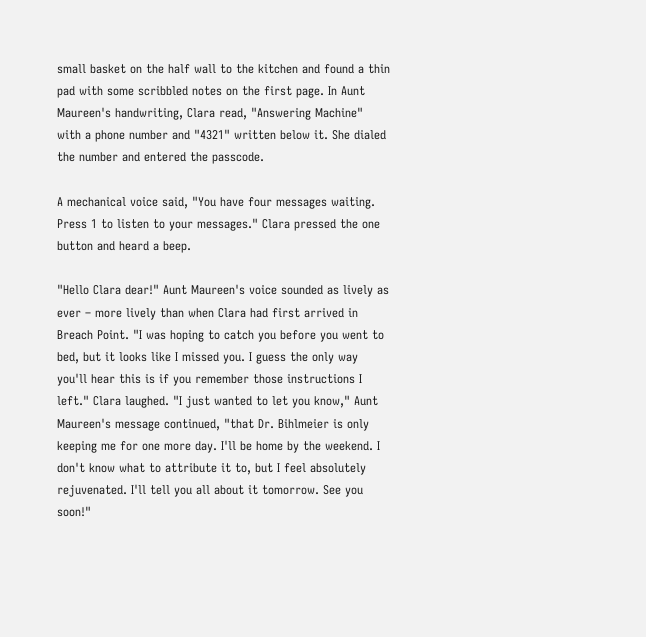small basket on the half wall to the kitchen and found a thin pad with some scribbled notes on the first page. In Aunt Maureen's handwriting, Clara read, "Answering Machine" with a phone number and "4321" written below it. She dialed the number and entered the passcode.

A mechanical voice said, "You have four messages waiting. Press 1 to listen to your messages." Clara pressed the one button and heard a beep.

"Hello Clara dear!" Aunt Maureen's voice sounded as lively as ever – more lively than when Clara had first arrived in Breach Point. "I was hoping to catch you before you went to bed, but it looks like I missed you. I guess the only way you'll hear this is if you remember those instructions I left." Clara laughed. "I just wanted to let you know," Aunt Maureen's message continued, "that Dr. Bihlmeier is only keeping me for one more day. I'll be home by the weekend. I don't know what to attribute it to, but I feel absolutely rejuvenated. I'll tell you all about it tomorrow. See you soon!"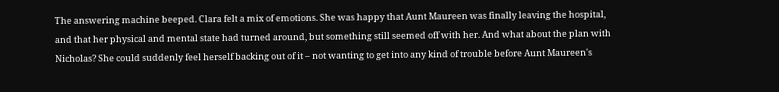The answering machine beeped. Clara felt a mix of emotions. She was happy that Aunt Maureen was finally leaving the hospital, and that her physical and mental state had turned around, but something still seemed off with her. And what about the plan with Nicholas? She could suddenly feel herself backing out of it – not wanting to get into any kind of trouble before Aunt Maureen's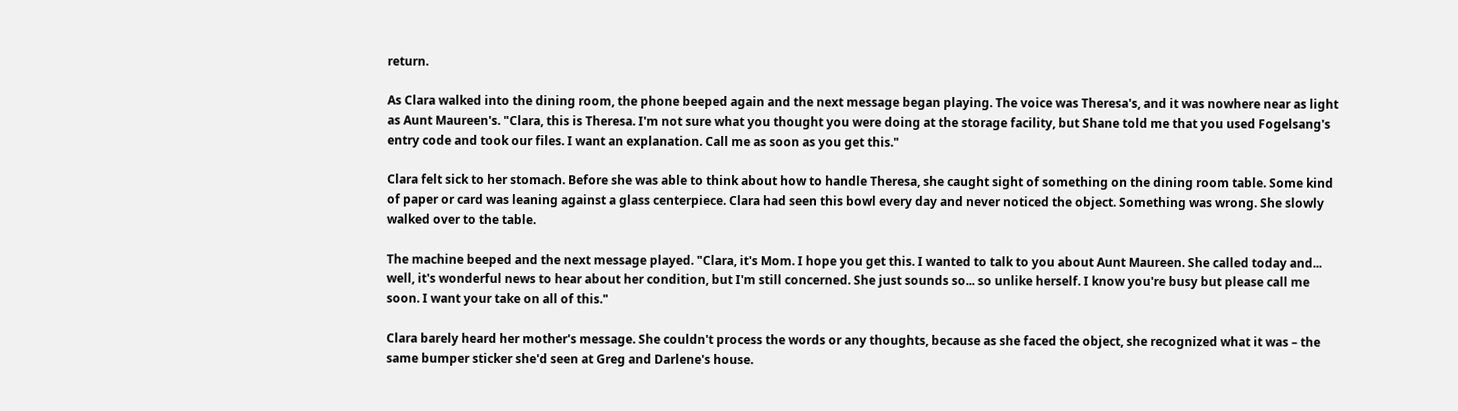return.

As Clara walked into the dining room, the phone beeped again and the next message began playing. The voice was Theresa's, and it was nowhere near as light as Aunt Maureen's. "Clara, this is Theresa. I'm not sure what you thought you were doing at the storage facility, but Shane told me that you used Fogelsang's entry code and took our files. I want an explanation. Call me as soon as you get this."

Clara felt sick to her stomach. Before she was able to think about how to handle Theresa, she caught sight of something on the dining room table. Some kind of paper or card was leaning against a glass centerpiece. Clara had seen this bowl every day and never noticed the object. Something was wrong. She slowly walked over to the table.

The machine beeped and the next message played. "Clara, it's Mom. I hope you get this. I wanted to talk to you about Aunt Maureen. She called today and... well, it's wonderful news to hear about her condition, but I'm still concerned. She just sounds so... so unlike herself. I know you're busy but please call me soon. I want your take on all of this."

Clara barely heard her mother's message. She couldn't process the words or any thoughts, because as she faced the object, she recognized what it was – the same bumper sticker she'd seen at Greg and Darlene's house.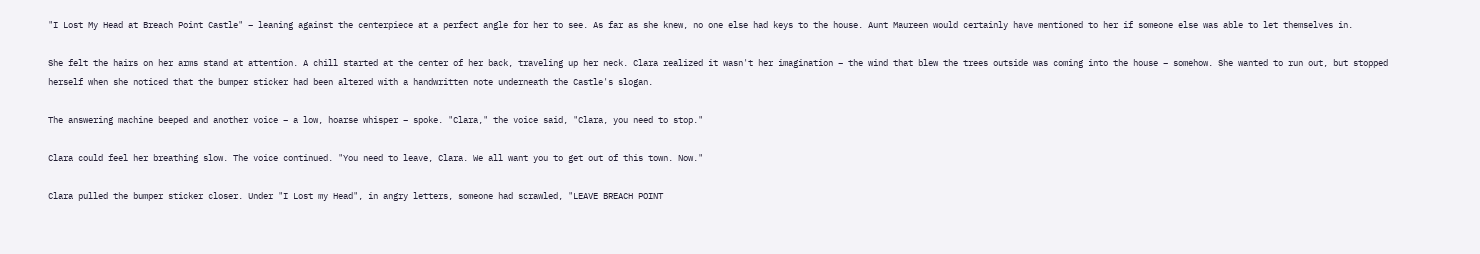"I Lost My Head at Breach Point Castle" – leaning against the centerpiece at a perfect angle for her to see. As far as she knew, no one else had keys to the house. Aunt Maureen would certainly have mentioned to her if someone else was able to let themselves in.

She felt the hairs on her arms stand at attention. A chill started at the center of her back, traveling up her neck. Clara realized it wasn't her imagination – the wind that blew the trees outside was coming into the house – somehow. She wanted to run out, but stopped herself when she noticed that the bumper sticker had been altered with a handwritten note underneath the Castle's slogan.

The answering machine beeped and another voice – a low, hoarse whisper – spoke. "Clara," the voice said, "Clara, you need to stop."

Clara could feel her breathing slow. The voice continued. "You need to leave, Clara. We all want you to get out of this town. Now."

Clara pulled the bumper sticker closer. Under "I Lost my Head", in angry letters, someone had scrawled, "LEAVE BREACH POINT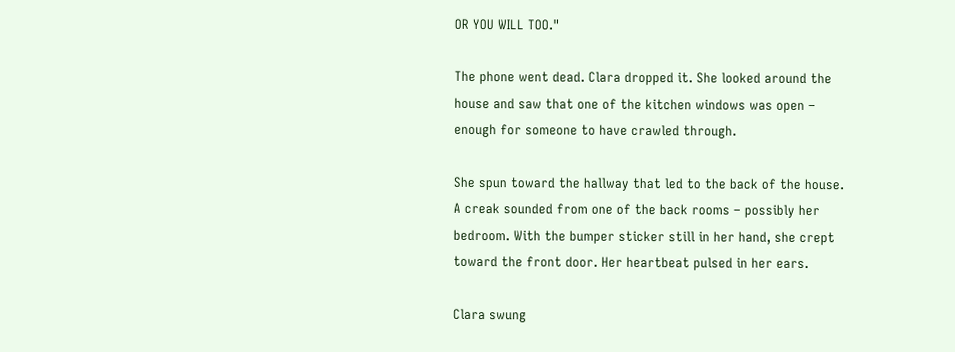OR YOU WILL TOO."

The phone went dead. Clara dropped it. She looked around the house and saw that one of the kitchen windows was open – enough for someone to have crawled through.

She spun toward the hallway that led to the back of the house. A creak sounded from one of the back rooms – possibly her bedroom. With the bumper sticker still in her hand, she crept toward the front door. Her heartbeat pulsed in her ears.

Clara swung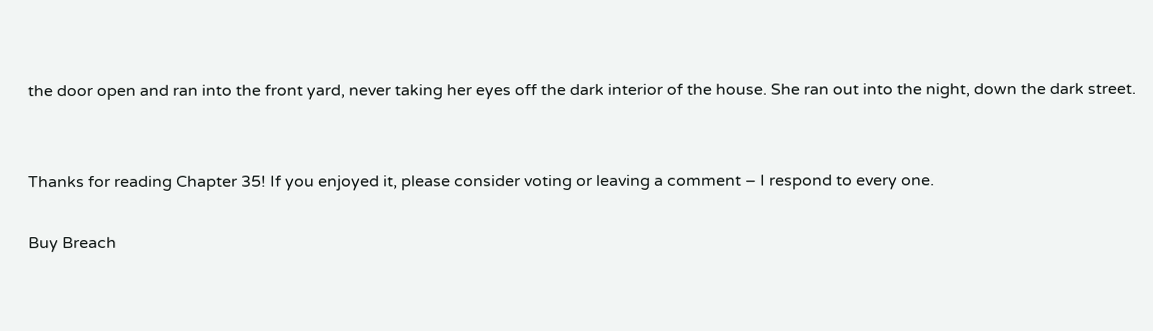the door open and ran into the front yard, never taking her eyes off the dark interior of the house. She ran out into the night, down the dark street.


Thanks for reading Chapter 35! If you enjoyed it, please consider voting or leaving a comment – I respond to every one.

Buy Breach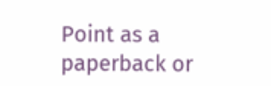Point as a paperback or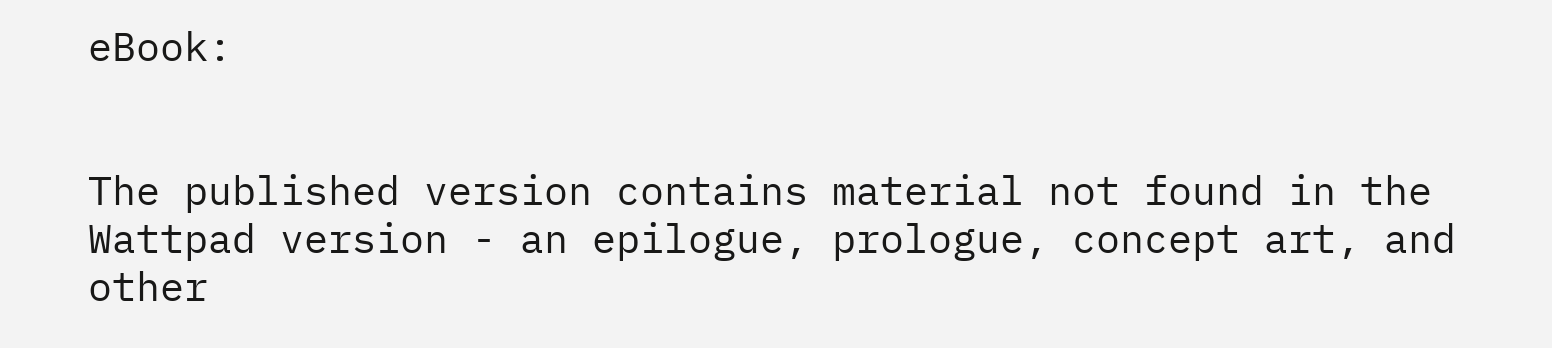eBook:


The published version contains material not found in the Wattpad version - an epilogue, prologue, concept art, and other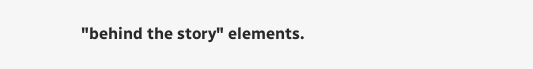"behind the story" elements.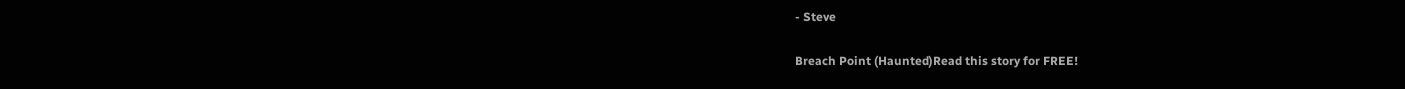- Steve

Breach Point (Haunted)Read this story for FREE!